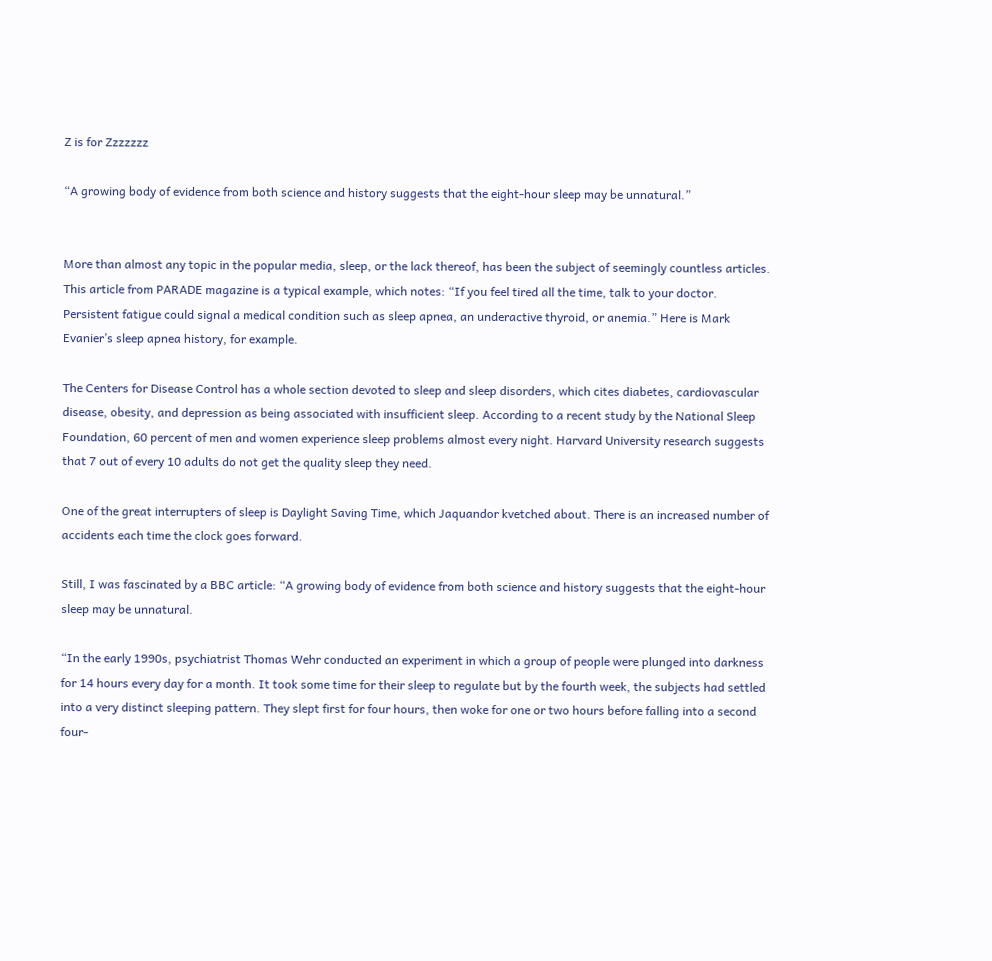Z is for Zzzzzzz

“A growing body of evidence from both science and history suggests that the eight-hour sleep may be unnatural.”


More than almost any topic in the popular media, sleep, or the lack thereof, has been the subject of seemingly countless articles. This article from PARADE magazine is a typical example, which notes: “If you feel tired all the time, talk to your doctor. Persistent fatigue could signal a medical condition such as sleep apnea, an underactive thyroid, or anemia.” Here is Mark Evanier’s sleep apnea history, for example.

The Centers for Disease Control has a whole section devoted to sleep and sleep disorders, which cites diabetes, cardiovascular disease, obesity, and depression as being associated with insufficient sleep. According to a recent study by the National Sleep Foundation, 60 percent of men and women experience sleep problems almost every night. Harvard University research suggests that 7 out of every 10 adults do not get the quality sleep they need.

One of the great interrupters of sleep is Daylight Saving Time, which Jaquandor kvetched about. There is an increased number of accidents each time the clock goes forward.

Still, I was fascinated by a BBC article: “A growing body of evidence from both science and history suggests that the eight-hour sleep may be unnatural.

“In the early 1990s, psychiatrist Thomas Wehr conducted an experiment in which a group of people were plunged into darkness for 14 hours every day for a month. It took some time for their sleep to regulate but by the fourth week, the subjects had settled into a very distinct sleeping pattern. They slept first for four hours, then woke for one or two hours before falling into a second four-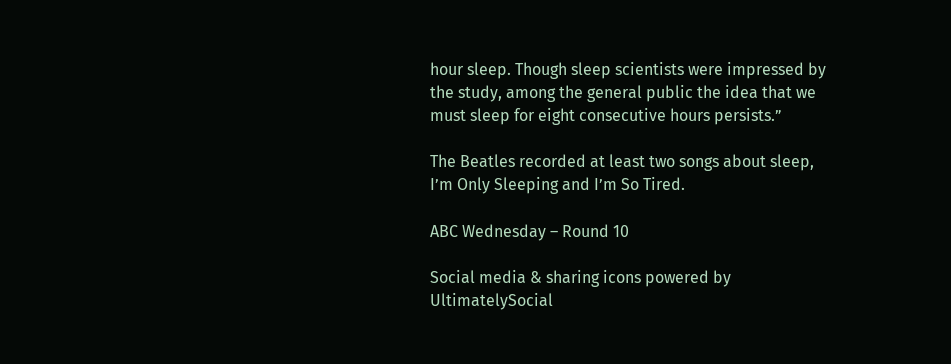hour sleep. Though sleep scientists were impressed by the study, among the general public the idea that we must sleep for eight consecutive hours persists.”

The Beatles recorded at least two songs about sleep, I’m Only Sleeping and I’m So Tired.

ABC Wednesday – Round 10

Social media & sharing icons powered by UltimatelySocial